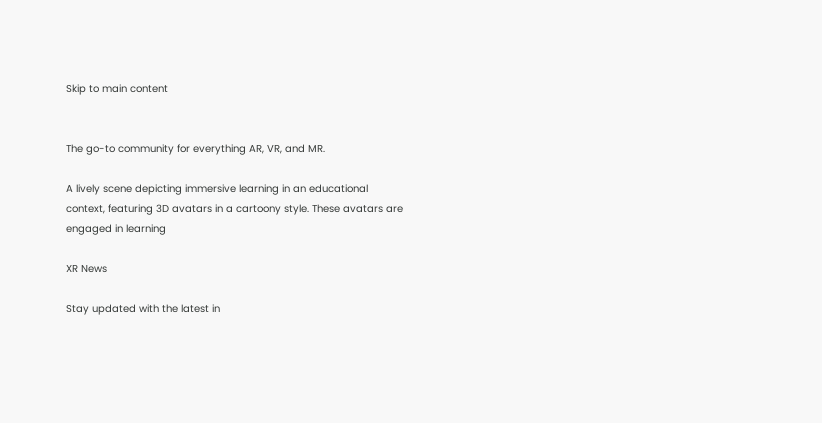Skip to main content


The go-to community for everything AR, VR, and MR.

A lively scene depicting immersive learning in an educational context, featuring 3D avatars in a cartoony style. These avatars are engaged in learning

XR News

Stay updated with the latest in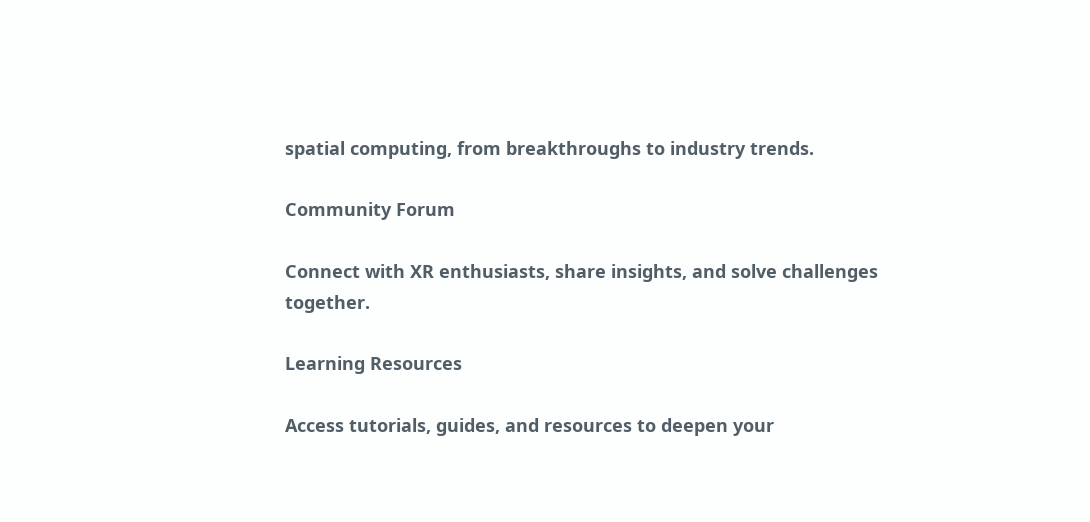spatial computing, from breakthroughs to industry trends.

Community Forum

Connect with XR enthusiasts, share insights, and solve challenges together.

Learning Resources

Access tutorials, guides, and resources to deepen your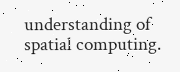understanding of spatial computing.